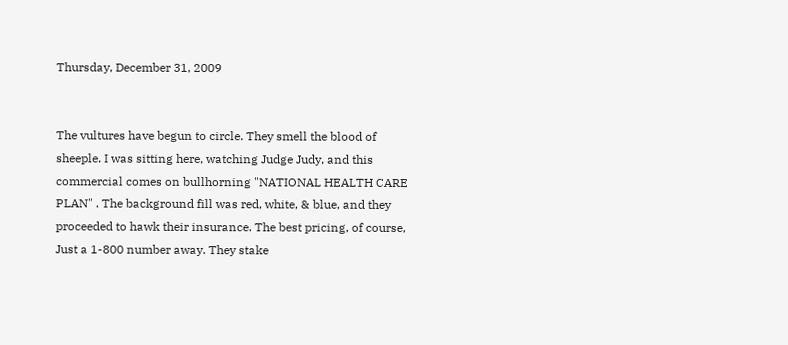Thursday, December 31, 2009


The vultures have begun to circle. They smell the blood of sheeple. I was sitting here, watching Judge Judy, and this commercial comes on bullhorning "NATIONAL HEALTH CARE PLAN" . The background fill was red, white, & blue, and they proceeded to hawk their insurance. The best pricing, of course, Just a 1-800 number away. They stake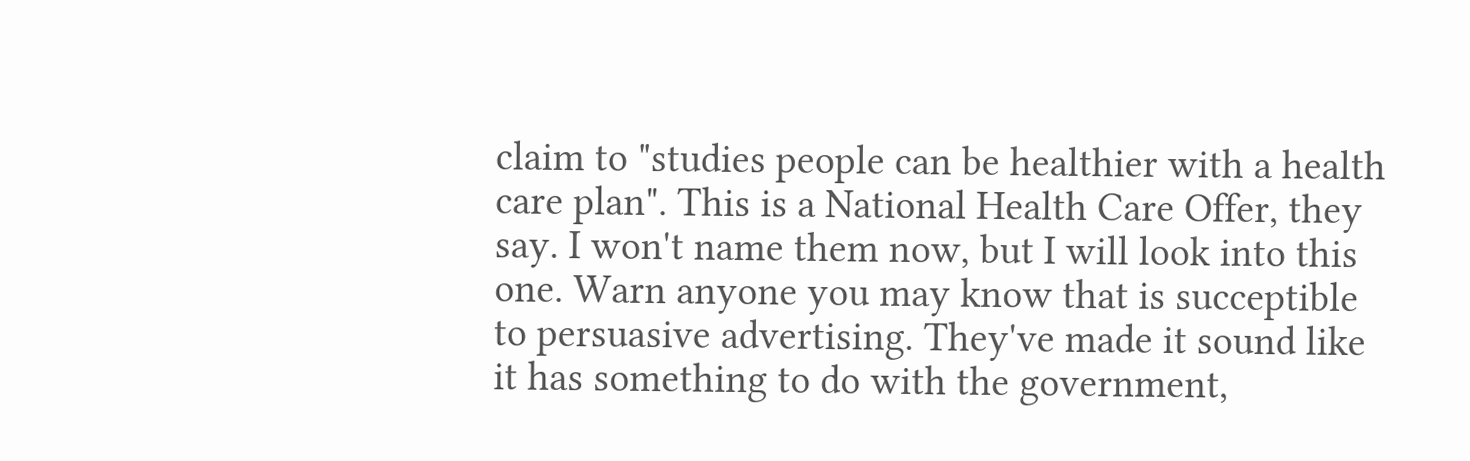claim to "studies people can be healthier with a health care plan". This is a National Health Care Offer, they say. I won't name them now, but I will look into this one. Warn anyone you may know that is succeptible to persuasive advertising. They've made it sound like it has something to do with the government,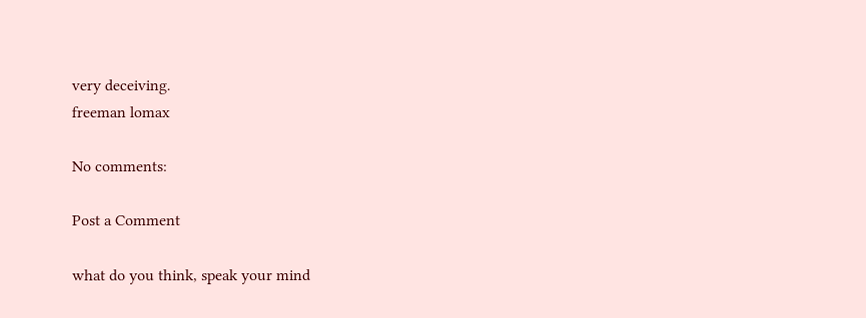very deceiving.
freeman lomax

No comments:

Post a Comment

what do you think, speak your mind